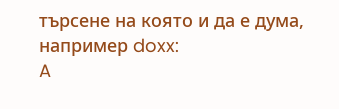търсене на която и да е дума, например doxx:
A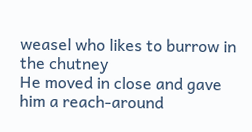weasel who likes to burrow in the chutney
He moved in close and gave him a reach-around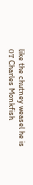like the chutney weasel he is
от Charles Monkfish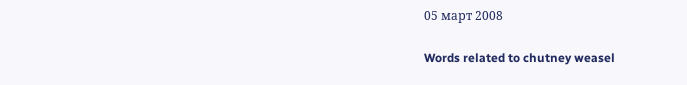05 март 2008

Words related to chutney weasel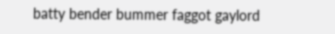batty bender bummer faggot gaylord